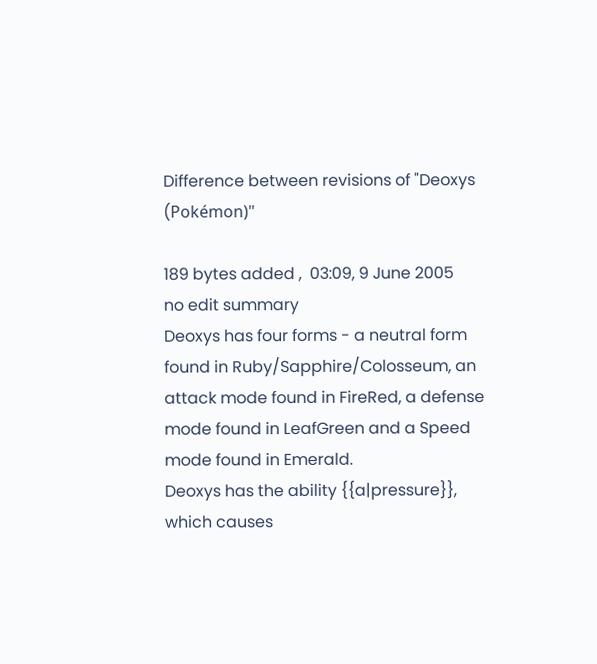Difference between revisions of "Deoxys (Pokémon)"

189 bytes added ,  03:09, 9 June 2005
no edit summary
Deoxys has four forms - a neutral form found in Ruby/Sapphire/Colosseum, an attack mode found in FireRed, a defense mode found in LeafGreen and a Speed mode found in Emerald.
Deoxys has the ability {{a|pressure}}, which causes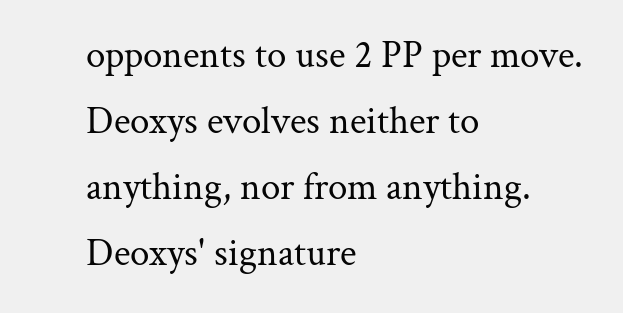opponents to use 2 PP per move.
Deoxys evolves neither to anything, nor from anything.
Deoxys' signature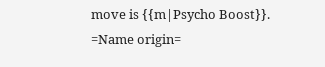move is {{m|Psycho Boost}}.
=Name origin=